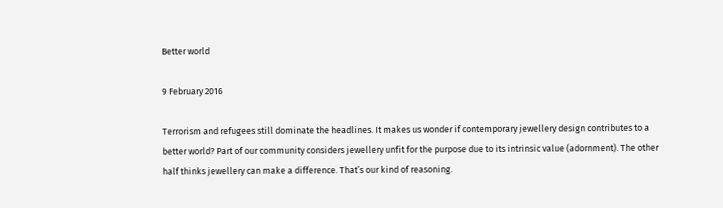Better world

9 February 2016

Terrorism and refugees still dominate the headlines. It makes us wonder if contemporary jewellery design contributes to a better world? Part of our community considers jewellery unfit for the purpose due to its intrinsic value (adornment). The other half thinks jewellery can make a difference. That’s our kind of reasoning.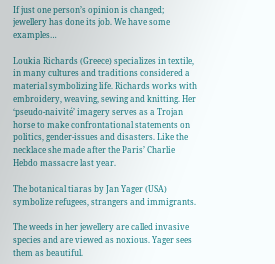If just one person’s opinion is changed; jewellery has done its job. We have some examples…

Loukia Richards (Greece) specializes in textile, in many cultures and traditions considered a material symbolizing life. Richards works with embroidery, weaving, sewing and knitting. Her ‘pseudo-naivité’ imagery serves as a Trojan horse to make confrontational statements on politics, gender-issues and disasters. Like the necklace she made after the Paris’ Charlie Hebdo massacre last year.

The botanical tiaras by Jan Yager (USA) symbolize refugees, strangers and immigrants.

The weeds in her jewellery are called invasive species and are viewed as noxious. Yager sees them as beautiful.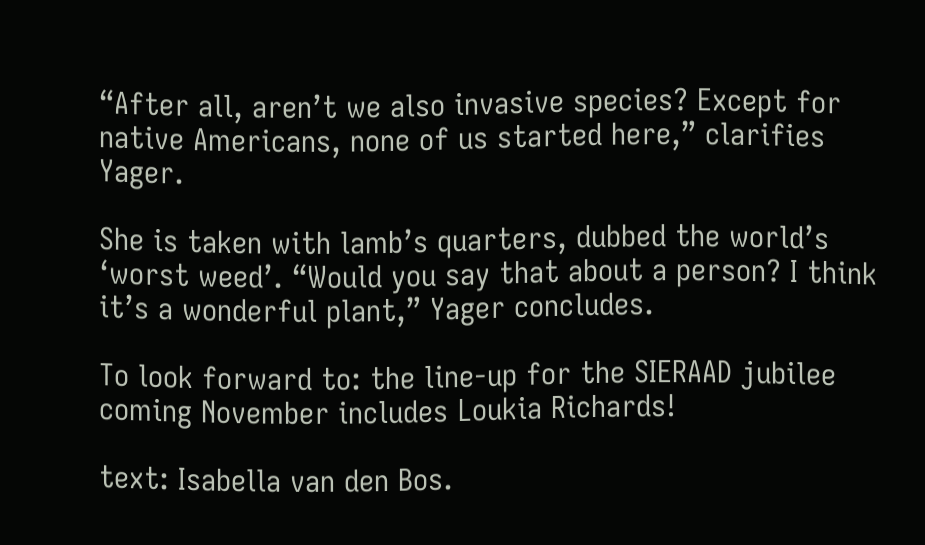“After all, aren’t we also invasive species? Except for native Americans, none of us started here,” clarifies Yager.

She is taken with lamb’s quarters, dubbed the world’s ‘worst weed’. “Would you say that about a person? I think it’s a wonderful plant,” Yager concludes.

To look forward to: the line-up for the SIERAAD jubilee coming November includes Loukia Richards!

text: Isabella van den Bos.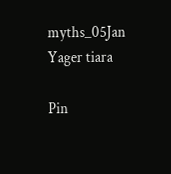myths_05Jan Yager tiara

Pin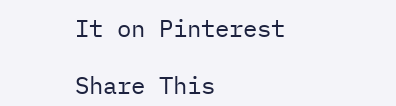It on Pinterest

Share This